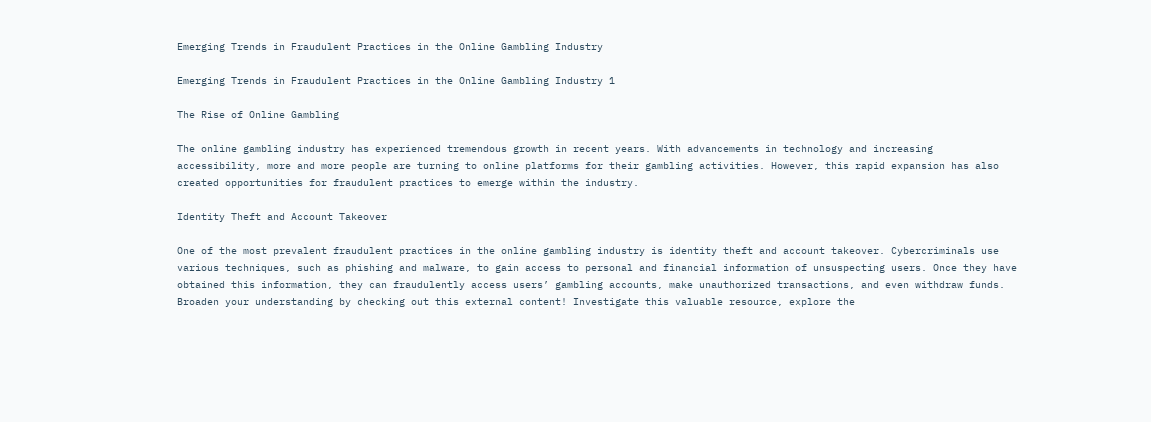Emerging Trends in Fraudulent Practices in the Online Gambling Industry

Emerging Trends in Fraudulent Practices in the Online Gambling Industry 1

The Rise of Online Gambling

The online gambling industry has experienced tremendous growth in recent years. With advancements in technology and increasing accessibility, more and more people are turning to online platforms for their gambling activities. However, this rapid expansion has also created opportunities for fraudulent practices to emerge within the industry.

Identity Theft and Account Takeover

One of the most prevalent fraudulent practices in the online gambling industry is identity theft and account takeover. Cybercriminals use various techniques, such as phishing and malware, to gain access to personal and financial information of unsuspecting users. Once they have obtained this information, they can fraudulently access users’ gambling accounts, make unauthorized transactions, and even withdraw funds. Broaden your understanding by checking out this external content! Investigate this valuable resource, explore the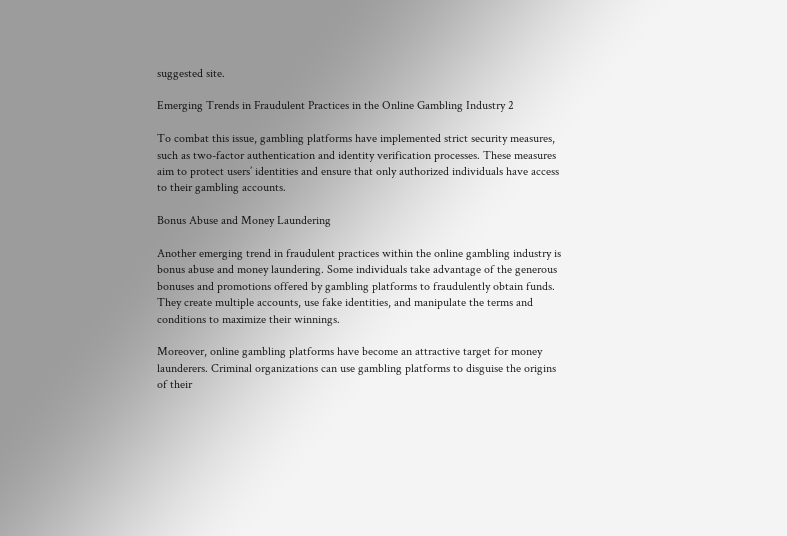suggested site.

Emerging Trends in Fraudulent Practices in the Online Gambling Industry 2

To combat this issue, gambling platforms have implemented strict security measures, such as two-factor authentication and identity verification processes. These measures aim to protect users’ identities and ensure that only authorized individuals have access to their gambling accounts.

Bonus Abuse and Money Laundering

Another emerging trend in fraudulent practices within the online gambling industry is bonus abuse and money laundering. Some individuals take advantage of the generous bonuses and promotions offered by gambling platforms to fraudulently obtain funds. They create multiple accounts, use fake identities, and manipulate the terms and conditions to maximize their winnings.

Moreover, online gambling platforms have become an attractive target for money launderers. Criminal organizations can use gambling platforms to disguise the origins of their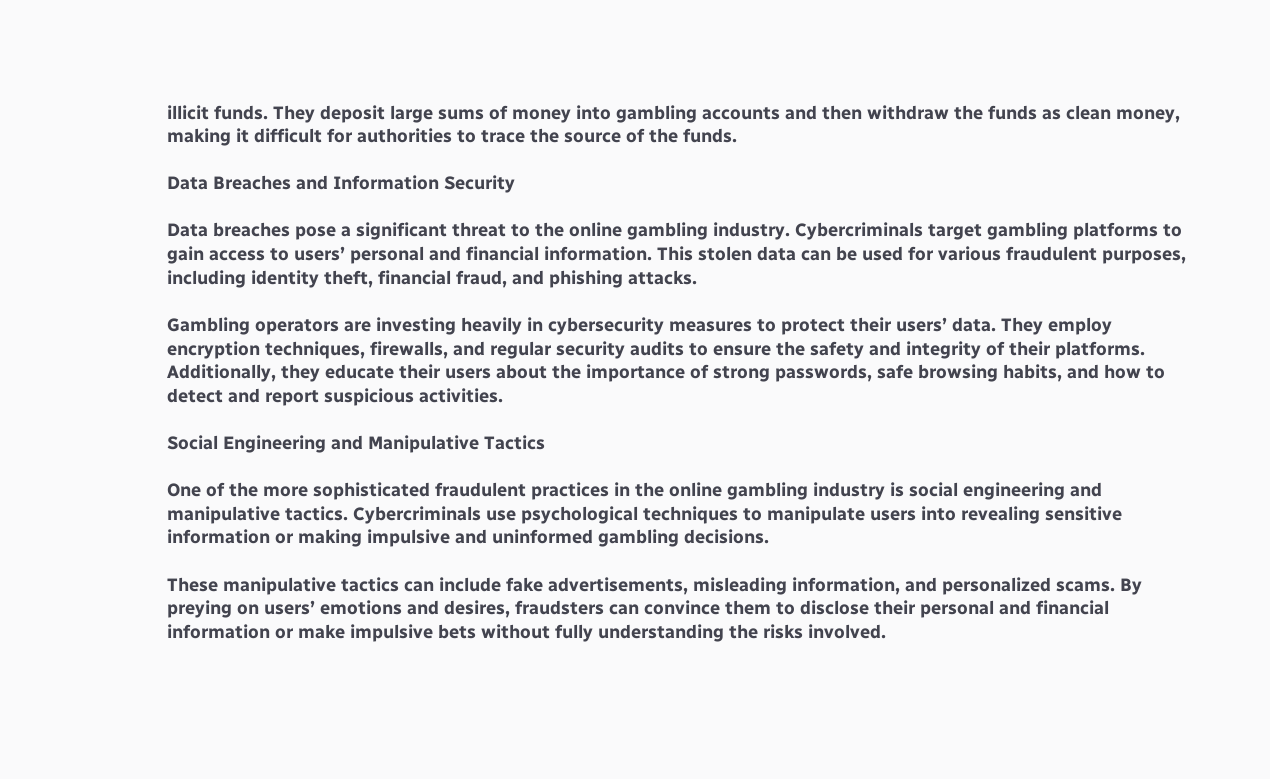illicit funds. They deposit large sums of money into gambling accounts and then withdraw the funds as clean money, making it difficult for authorities to trace the source of the funds.

Data Breaches and Information Security

Data breaches pose a significant threat to the online gambling industry. Cybercriminals target gambling platforms to gain access to users’ personal and financial information. This stolen data can be used for various fraudulent purposes, including identity theft, financial fraud, and phishing attacks.

Gambling operators are investing heavily in cybersecurity measures to protect their users’ data. They employ encryption techniques, firewalls, and regular security audits to ensure the safety and integrity of their platforms. Additionally, they educate their users about the importance of strong passwords, safe browsing habits, and how to detect and report suspicious activities.

Social Engineering and Manipulative Tactics

One of the more sophisticated fraudulent practices in the online gambling industry is social engineering and manipulative tactics. Cybercriminals use psychological techniques to manipulate users into revealing sensitive information or making impulsive and uninformed gambling decisions.

These manipulative tactics can include fake advertisements, misleading information, and personalized scams. By preying on users’ emotions and desires, fraudsters can convince them to disclose their personal and financial information or make impulsive bets without fully understanding the risks involved.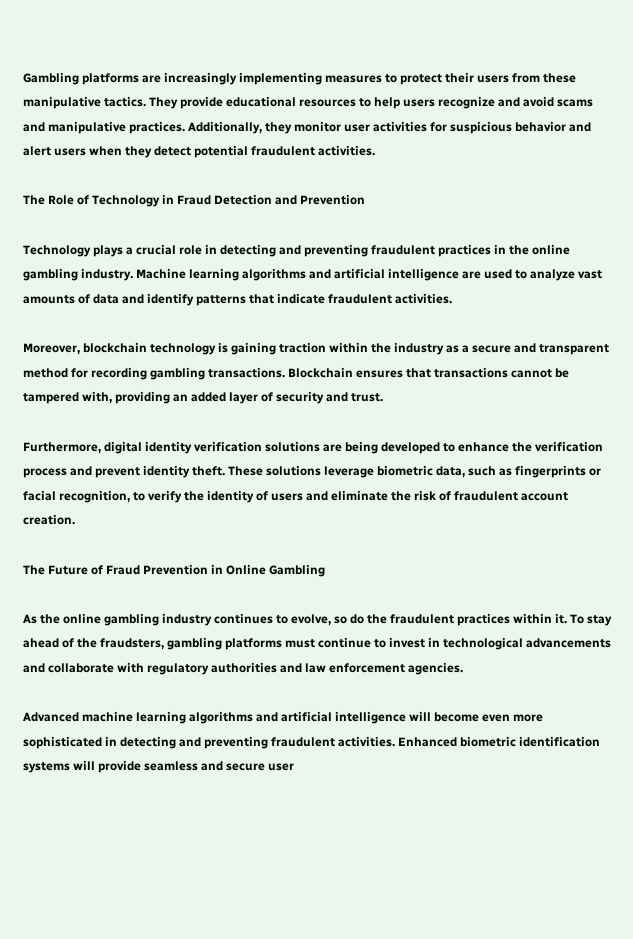Gambling platforms are increasingly implementing measures to protect their users from these manipulative tactics. They provide educational resources to help users recognize and avoid scams and manipulative practices. Additionally, they monitor user activities for suspicious behavior and alert users when they detect potential fraudulent activities.

The Role of Technology in Fraud Detection and Prevention

Technology plays a crucial role in detecting and preventing fraudulent practices in the online gambling industry. Machine learning algorithms and artificial intelligence are used to analyze vast amounts of data and identify patterns that indicate fraudulent activities.

Moreover, blockchain technology is gaining traction within the industry as a secure and transparent method for recording gambling transactions. Blockchain ensures that transactions cannot be tampered with, providing an added layer of security and trust.

Furthermore, digital identity verification solutions are being developed to enhance the verification process and prevent identity theft. These solutions leverage biometric data, such as fingerprints or facial recognition, to verify the identity of users and eliminate the risk of fraudulent account creation.

The Future of Fraud Prevention in Online Gambling

As the online gambling industry continues to evolve, so do the fraudulent practices within it. To stay ahead of the fraudsters, gambling platforms must continue to invest in technological advancements and collaborate with regulatory authorities and law enforcement agencies.

Advanced machine learning algorithms and artificial intelligence will become even more sophisticated in detecting and preventing fraudulent activities. Enhanced biometric identification systems will provide seamless and secure user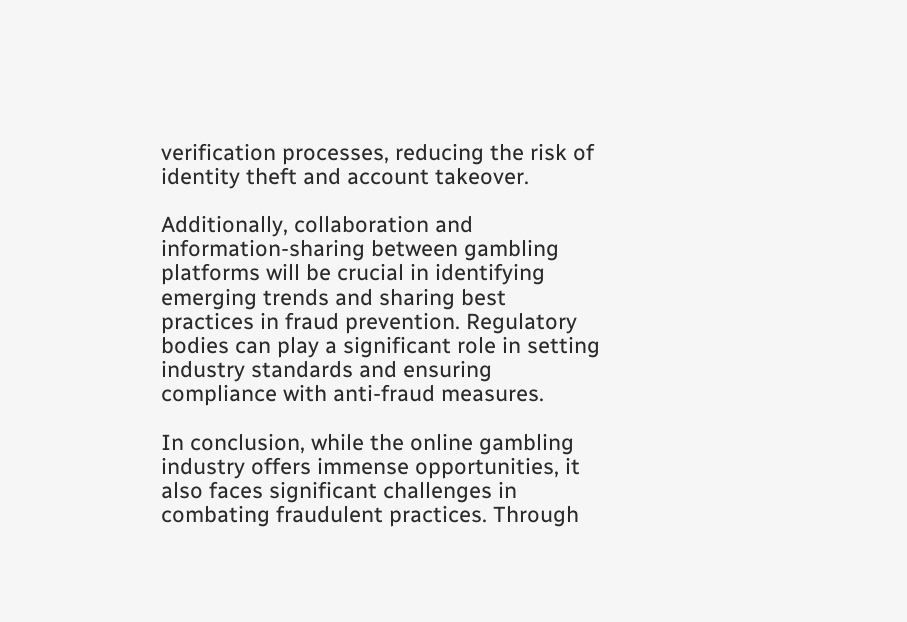verification processes, reducing the risk of identity theft and account takeover.

Additionally, collaboration and information-sharing between gambling platforms will be crucial in identifying emerging trends and sharing best practices in fraud prevention. Regulatory bodies can play a significant role in setting industry standards and ensuring compliance with anti-fraud measures.

In conclusion, while the online gambling industry offers immense opportunities, it also faces significant challenges in combating fraudulent practices. Through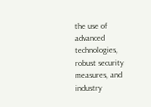the use of advanced technologies, robust security measures, and industry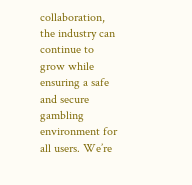collaboration, the industry can continue to grow while ensuring a safe and secure gambling environment for all users. We’re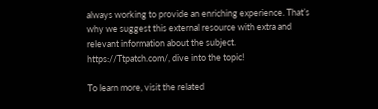always working to provide an enriching experience. That’s why we suggest this external resource with extra and relevant information about the subject. https://Ttpatch.com/, dive into the topic!

To learn more, visit the related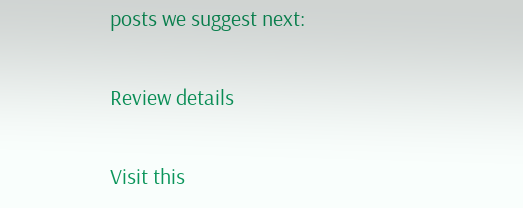posts we suggest next:

Review details

Visit this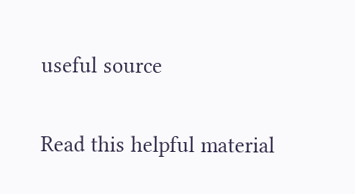useful source

Read this helpful material